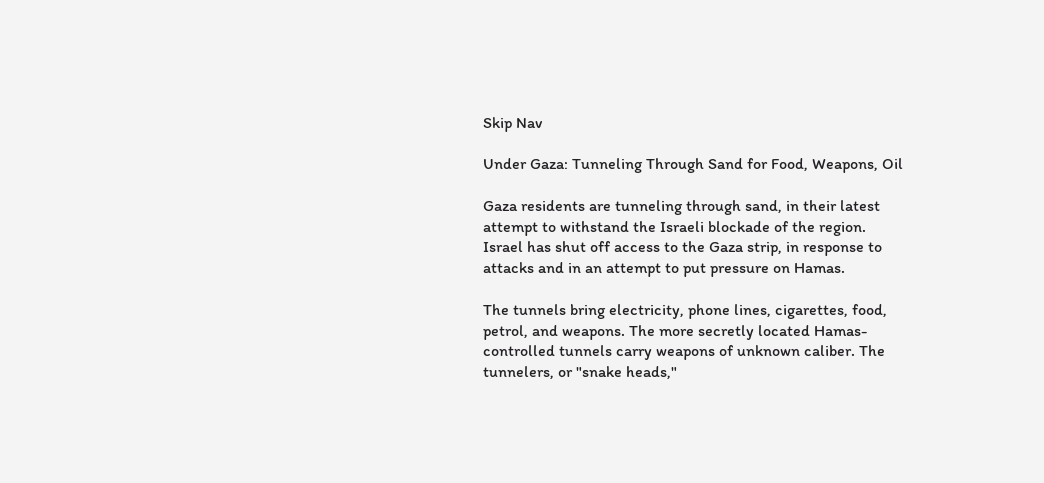Skip Nav

Under Gaza: Tunneling Through Sand for Food, Weapons, Oil

Gaza residents are tunneling through sand, in their latest attempt to withstand the Israeli blockade of the region. Israel has shut off access to the Gaza strip, in response to attacks and in an attempt to put pressure on Hamas.

The tunnels bring electricity, phone lines, cigarettes, food, petrol, and weapons. The more secretly located Hamas-controlled tunnels carry weapons of unknown caliber. The tunnelers, or "snake heads,"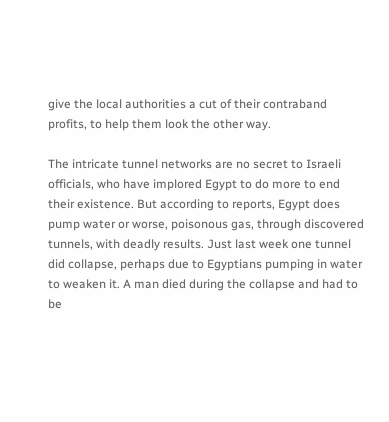give the local authorities a cut of their contraband profits, to help them look the other way.

The intricate tunnel networks are no secret to Israeli officials, who have implored Egypt to do more to end their existence. But according to reports, Egypt does pump water or worse, poisonous gas, through discovered tunnels, with deadly results. Just last week one tunnel did collapse, perhaps due to Egyptians pumping in water to weaken it. A man died during the collapse and had to be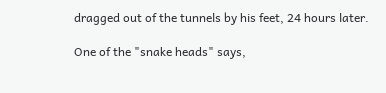dragged out of the tunnels by his feet, 24 hours later.

One of the "snake heads" says,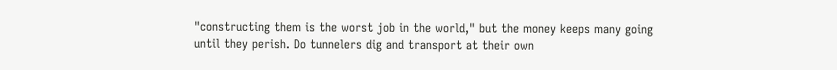"constructing them is the worst job in the world," but the money keeps many going until they perish. Do tunnelers dig and transport at their own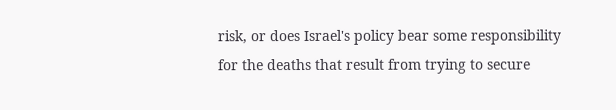risk, or does Israel's policy bear some responsibility for the deaths that result from trying to secure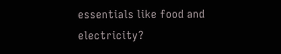essentials like food and electricity?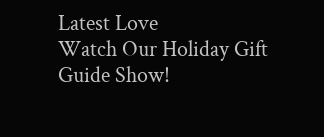Latest Love
Watch Our Holiday Gift Guide Show!